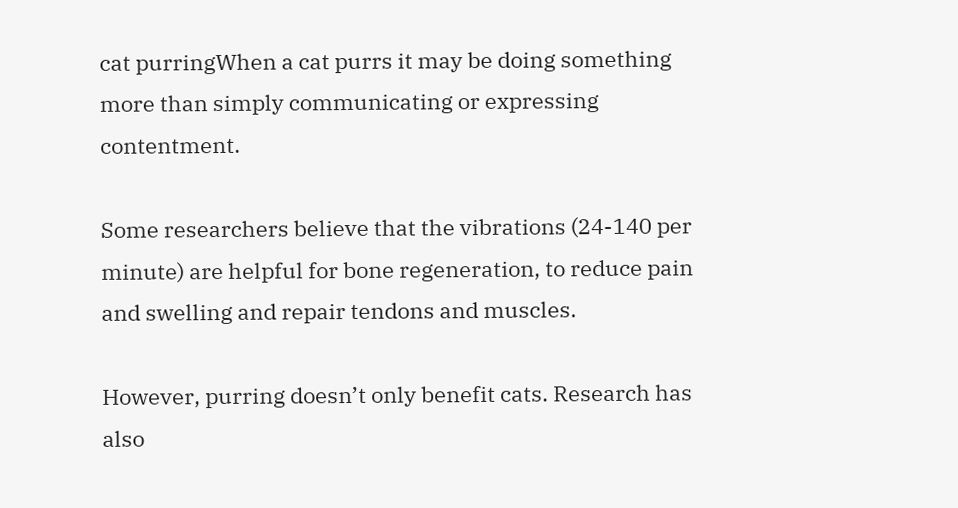cat purringWhen a cat purrs it may be doing something more than simply communicating or expressing contentment.

Some researchers believe that the vibrations (24-140 per minute) are helpful for bone regeneration, to reduce pain and swelling and repair tendons and muscles.

However, purring doesn’t only benefit cats. Research has also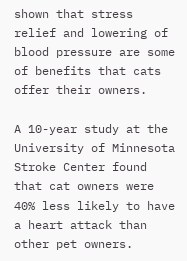shown that stress relief and lowering of blood pressure are some of benefits that cats offer their owners.

A 10-year study at the University of Minnesota Stroke Center found that cat owners were 40% less likely to have a heart attack than other pet owners.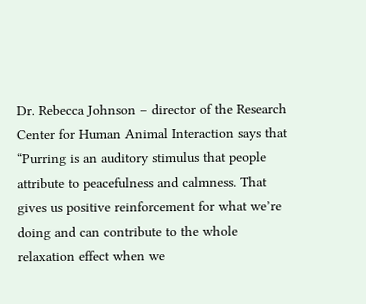Dr. Rebecca Johnson – director of the Research Center for Human Animal Interaction says that “Purring is an auditory stimulus that people attribute to peacefulness and calmness. That gives us positive reinforcement for what we’re doing and can contribute to the whole relaxation effect when we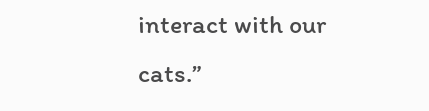interact with our cats.”